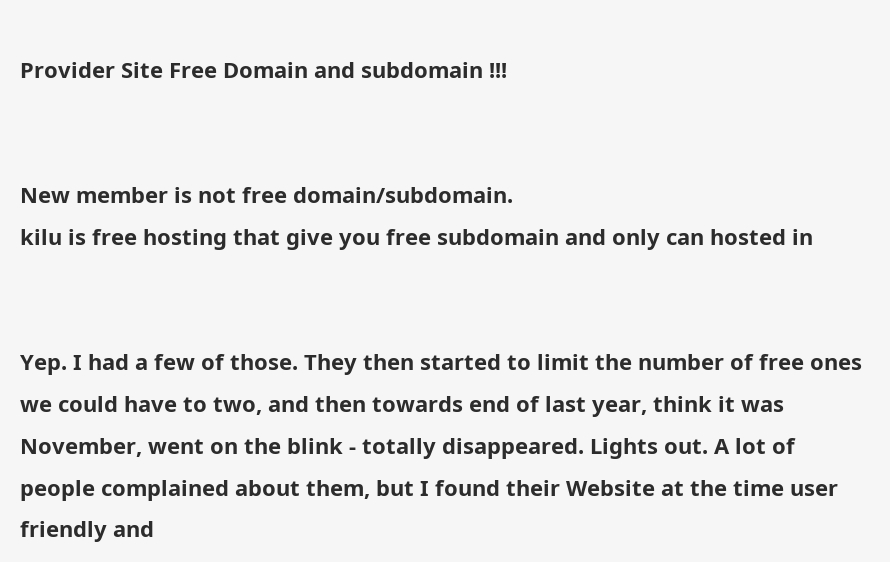Provider Site Free Domain and subdomain !!!


New member is not free domain/subdomain.
kilu is free hosting that give you free subdomain and only can hosted in


Yep. I had a few of those. They then started to limit the number of free ones we could have to two, and then towards end of last year, think it was November, went on the blink - totally disappeared. Lights out. A lot of people complained about them, but I found their Website at the time user friendly and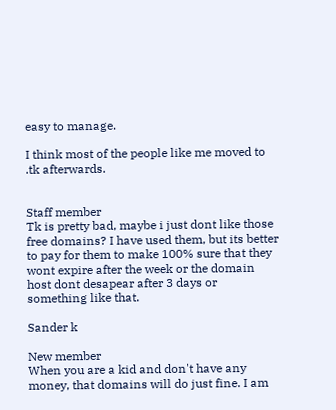easy to manage.

I think most of the people like me moved to .tk afterwards.


Staff member
Tk is pretty bad, maybe i just dont like those free domains? I have used them, but its better to pay for them to make 100% sure that they wont expire after the week or the domain host dont desapear after 3 days or something like that.

Sander k

New member
When you are a kid and don't have any money, that domains will do just fine. I am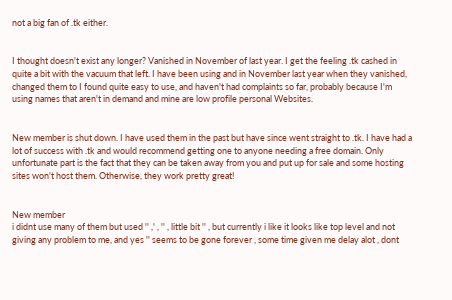not a big fan of .tk either.


I thought doesn't exist any longer? Vanished in November of last year. I get the feeling .tk cashed in quite a bit with the vacuum that left. I have been using and in November last year when they vanished, changed them to I found quite easy to use, and haven't had complaints so far, probably because I'm using names that aren't in demand and mine are low profile personal Websites.


New member is shut down. I have used them in the past but have since went straight to .tk. I have had a lot of success with .tk and would recommend getting one to anyone needing a free domain. Only unfortunate part is the fact that they can be taken away from you and put up for sale and some hosting sites won't host them. Otherwise, they work pretty great!


New member
i didnt use many of them but used '' ,' , '' , little bit '' , but currently i like it looks like top level and not giving any problem to me, and yes '' seems to be gone forever , some time given me delay alot , dont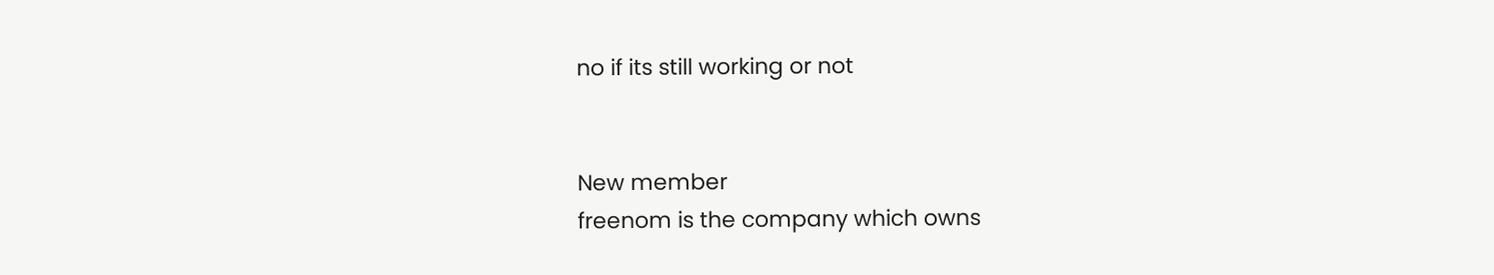no if its still working or not


New member
freenom is the company which owns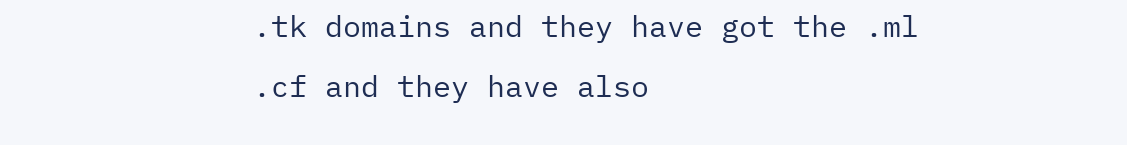.tk domains and they have got the .ml .cf and they have also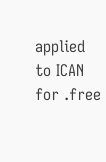applied to ICAN for .free